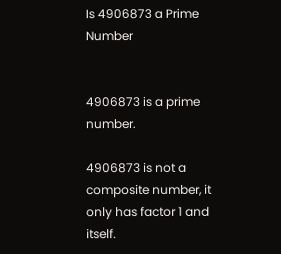Is 4906873 a Prime Number


4906873 is a prime number.

4906873 is not a composite number, it only has factor 1 and itself.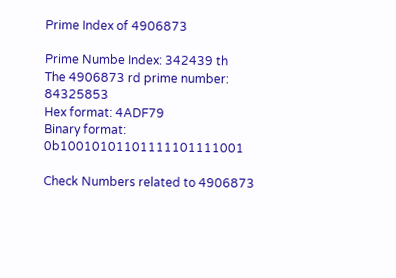Prime Index of 4906873

Prime Numbe Index: 342439 th
The 4906873 rd prime number: 84325853
Hex format: 4ADF79
Binary format: 0b10010101101111101111001

Check Numbers related to 4906873